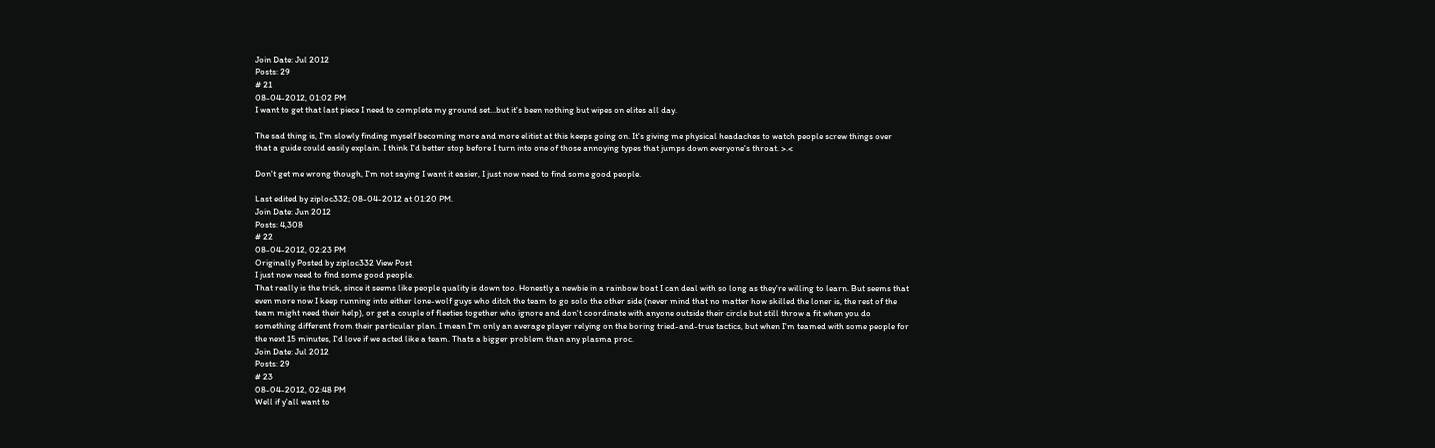Join Date: Jul 2012
Posts: 29
# 21
08-04-2012, 01:02 PM
I want to get that last piece I need to complete my ground set...but it's been nothing but wipes on elites all day.

The sad thing is, I'm slowly finding myself becoming more and more elitist at this keeps going on. It's giving me physical headaches to watch people screw things over that a guide could easily explain. I think I'd better stop before I turn into one of those annoying types that jumps down everyone's throat. >.<

Don't get me wrong though, I'm not saying I want it easier, I just now need to find some good people.

Last edited by ziploc332; 08-04-2012 at 01:20 PM.
Join Date: Jun 2012
Posts: 4,308
# 22
08-04-2012, 02:23 PM
Originally Posted by ziploc332 View Post
I just now need to find some good people.
That really is the trick, since it seems like people quality is down too. Honestly a newbie in a rainbow boat I can deal with so long as they're willing to learn. But seems that even more now I keep running into either lone-wolf guys who ditch the team to go solo the other side (never mind that no matter how skilled the loner is, the rest of the team might need their help), or get a couple of fleeties together who ignore and don't coordinate with anyone outside their circle but still throw a fit when you do something different from their particular plan. I mean I'm only an average player relying on the boring tried-and-true tactics, but when I'm teamed with some people for the next 15 minutes, I'd love if we acted like a team. Thats a bigger problem than any plasma proc.
Join Date: Jul 2012
Posts: 29
# 23
08-04-2012, 02:48 PM
Well if y'all want to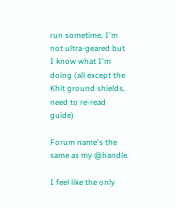run sometime, I'm not ultra-geared but I know what I'm doing (all except the Khit ground shields, need to re-read guide)

Forum name's the same as my @handle.

I feel like the only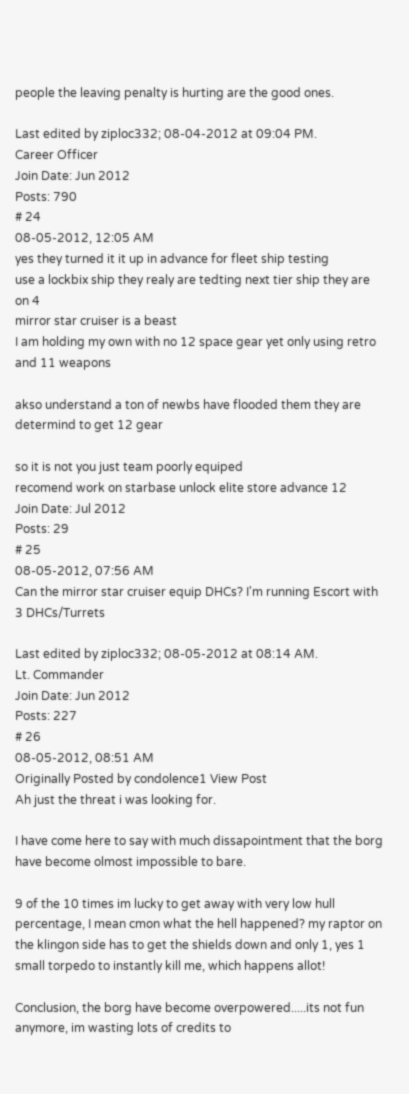people the leaving penalty is hurting are the good ones.

Last edited by ziploc332; 08-04-2012 at 09:04 PM.
Career Officer
Join Date: Jun 2012
Posts: 790
# 24
08-05-2012, 12:05 AM
yes they turned it it up in advance for fleet ship testing
use a lockbix ship they realy are tedting next tier ship they are on 4
mirror star cruiser is a beast
I am holding my own with no 12 space gear yet only using retro and 11 weapons

akso understand a ton of newbs have flooded them they are determind to get 12 gear

so it is not you just team poorly equiped
recomend work on starbase unlock elite store advance 12
Join Date: Jul 2012
Posts: 29
# 25
08-05-2012, 07:56 AM
Can the mirror star cruiser equip DHCs? I'm running Escort with 3 DHCs/Turrets

Last edited by ziploc332; 08-05-2012 at 08:14 AM.
Lt. Commander
Join Date: Jun 2012
Posts: 227
# 26
08-05-2012, 08:51 AM
Originally Posted by condolence1 View Post
Ah just the threat i was looking for.

I have come here to say with much dissapointment that the borg have become olmost impossible to bare.

9 of the 10 times im lucky to get away with very low hull percentage, I mean cmon what the hell happened? my raptor on the klingon side has to get the shields down and only 1, yes 1 small torpedo to instantly kill me, which happens allot!

Conclusion, the borg have become overpowered.....its not fun anymore, im wasting lots of credits to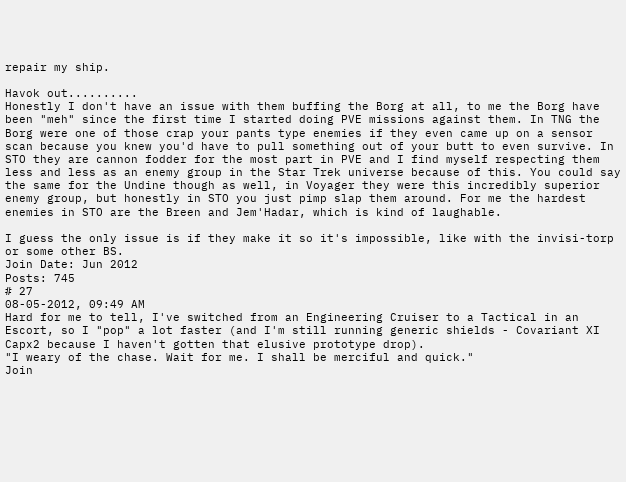repair my ship.

Havok out..........
Honestly I don't have an issue with them buffing the Borg at all, to me the Borg have been "meh" since the first time I started doing PVE missions against them. In TNG the Borg were one of those crap your pants type enemies if they even came up on a sensor scan because you knew you'd have to pull something out of your butt to even survive. In STO they are cannon fodder for the most part in PVE and I find myself respecting them less and less as an enemy group in the Star Trek universe because of this. You could say the same for the Undine though as well, in Voyager they were this incredibly superior enemy group, but honestly in STO you just pimp slap them around. For me the hardest enemies in STO are the Breen and Jem'Hadar, which is kind of laughable.

I guess the only issue is if they make it so it's impossible, like with the invisi-torp or some other BS.
Join Date: Jun 2012
Posts: 745
# 27
08-05-2012, 09:49 AM
Hard for me to tell, I've switched from an Engineering Cruiser to a Tactical in an Escort, so I "pop" a lot faster (and I'm still running generic shields - Covariant XI Capx2 because I haven't gotten that elusive prototype drop).
"I weary of the chase. Wait for me. I shall be merciful and quick."
Join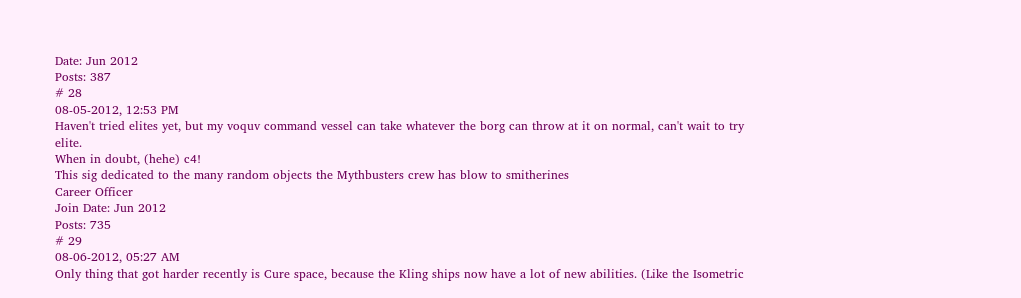Date: Jun 2012
Posts: 387
# 28
08-05-2012, 12:53 PM
Haven't tried elites yet, but my voquv command vessel can take whatever the borg can throw at it on normal, can't wait to try elite.
When in doubt, (hehe) c4!
This sig dedicated to the many random objects the Mythbusters crew has blow to smitherines
Career Officer
Join Date: Jun 2012
Posts: 735
# 29
08-06-2012, 05:27 AM
Only thing that got harder recently is Cure space, because the Kling ships now have a lot of new abilities. (Like the Isometric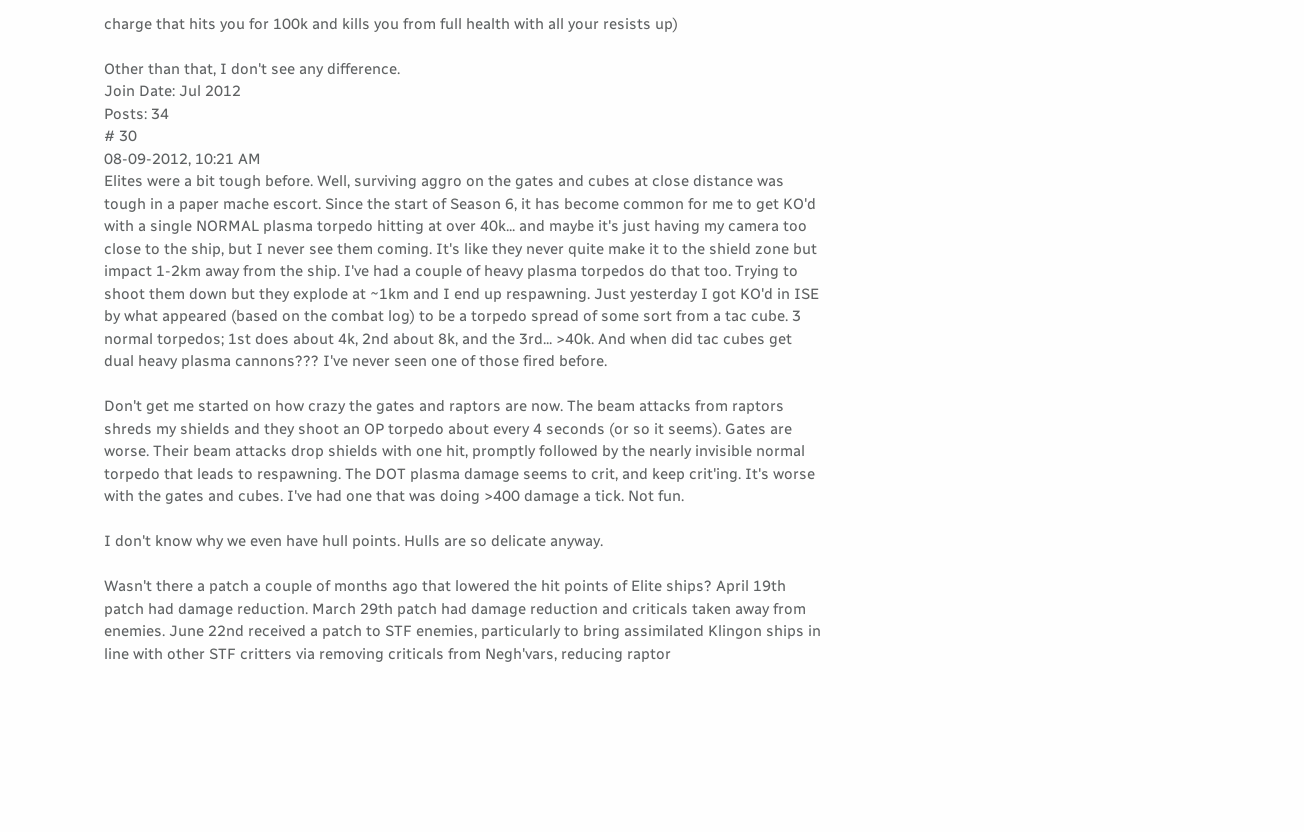charge that hits you for 100k and kills you from full health with all your resists up)

Other than that, I don't see any difference.
Join Date: Jul 2012
Posts: 34
# 30
08-09-2012, 10:21 AM
Elites were a bit tough before. Well, surviving aggro on the gates and cubes at close distance was tough in a paper mache escort. Since the start of Season 6, it has become common for me to get KO'd with a single NORMAL plasma torpedo hitting at over 40k... and maybe it's just having my camera too close to the ship, but I never see them coming. It's like they never quite make it to the shield zone but impact 1-2km away from the ship. I've had a couple of heavy plasma torpedos do that too. Trying to shoot them down but they explode at ~1km and I end up respawning. Just yesterday I got KO'd in ISE by what appeared (based on the combat log) to be a torpedo spread of some sort from a tac cube. 3 normal torpedos; 1st does about 4k, 2nd about 8k, and the 3rd... >40k. And when did tac cubes get dual heavy plasma cannons??? I've never seen one of those fired before.

Don't get me started on how crazy the gates and raptors are now. The beam attacks from raptors shreds my shields and they shoot an OP torpedo about every 4 seconds (or so it seems). Gates are worse. Their beam attacks drop shields with one hit, promptly followed by the nearly invisible normal torpedo that leads to respawning. The DOT plasma damage seems to crit, and keep crit'ing. It's worse with the gates and cubes. I've had one that was doing >400 damage a tick. Not fun.

I don't know why we even have hull points. Hulls are so delicate anyway.

Wasn't there a patch a couple of months ago that lowered the hit points of Elite ships? April 19th patch had damage reduction. March 29th patch had damage reduction and criticals taken away from enemies. June 22nd received a patch to STF enemies, particularly to bring assimilated Klingon ships in line with other STF critters via removing criticals from Negh'vars, reducing raptor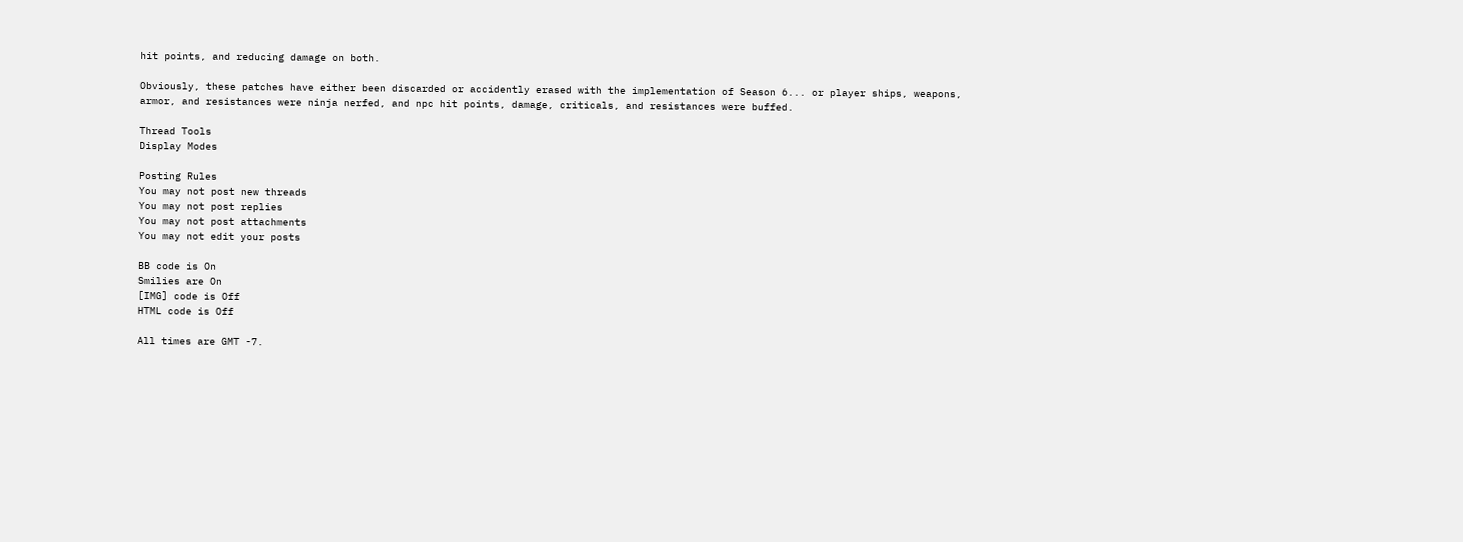hit points, and reducing damage on both.

Obviously, these patches have either been discarded or accidently erased with the implementation of Season 6... or player ships, weapons, armor, and resistances were ninja nerfed, and npc hit points, damage, criticals, and resistances were buffed.

Thread Tools
Display Modes

Posting Rules
You may not post new threads
You may not post replies
You may not post attachments
You may not edit your posts

BB code is On
Smilies are On
[IMG] code is Off
HTML code is Off

All times are GMT -7.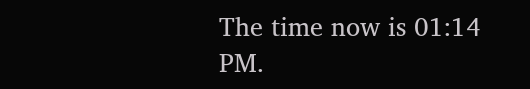The time now is 01:14 PM.